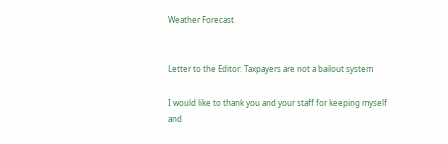Weather Forecast


Letter to the Editor: Taxpayers are not a bailout system

I would like to thank you and your staff for keeping myself and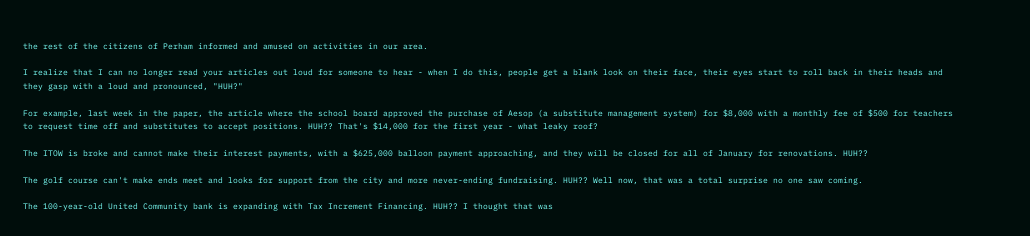the rest of the citizens of Perham informed and amused on activities in our area.

I realize that I can no longer read your articles out loud for someone to hear - when I do this, people get a blank look on their face, their eyes start to roll back in their heads and they gasp with a loud and pronounced, "HUH?"

For example, last week in the paper, the article where the school board approved the purchase of Aesop (a substitute management system) for $8,000 with a monthly fee of $500 for teachers to request time off and substitutes to accept positions. HUH?? That's $14,000 for the first year - what leaky roof?

The ITOW is broke and cannot make their interest payments, with a $625,000 balloon payment approaching, and they will be closed for all of January for renovations. HUH??

The golf course can't make ends meet and looks for support from the city and more never-ending fundraising. HUH?? Well now, that was a total surprise no one saw coming.

The 100-year-old United Community bank is expanding with Tax Increment Financing. HUH?? I thought that was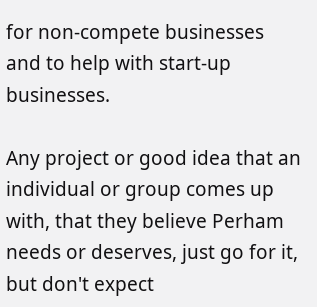for non-compete businesses and to help with start-up businesses.

Any project or good idea that an individual or group comes up with, that they believe Perham needs or deserves, just go for it, but don't expect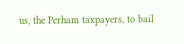us, the Perham taxpayers, to bail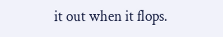it out when it flops.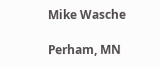Mike Wasche

Perham, MN